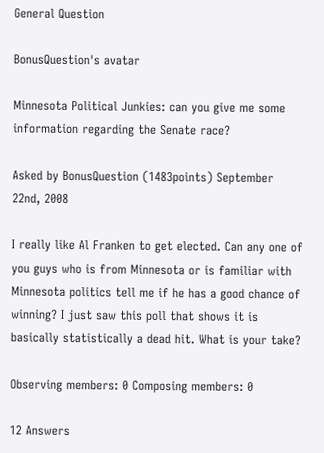General Question

BonusQuestion's avatar

Minnesota Political Junkies: can you give me some information regarding the Senate race?

Asked by BonusQuestion (1483points) September 22nd, 2008

I really like Al Franken to get elected. Can any one of you guys who is from Minnesota or is familiar with Minnesota politics tell me if he has a good chance of winning? I just saw this poll that shows it is basically statistically a dead hit. What is your take?

Observing members: 0 Composing members: 0

12 Answers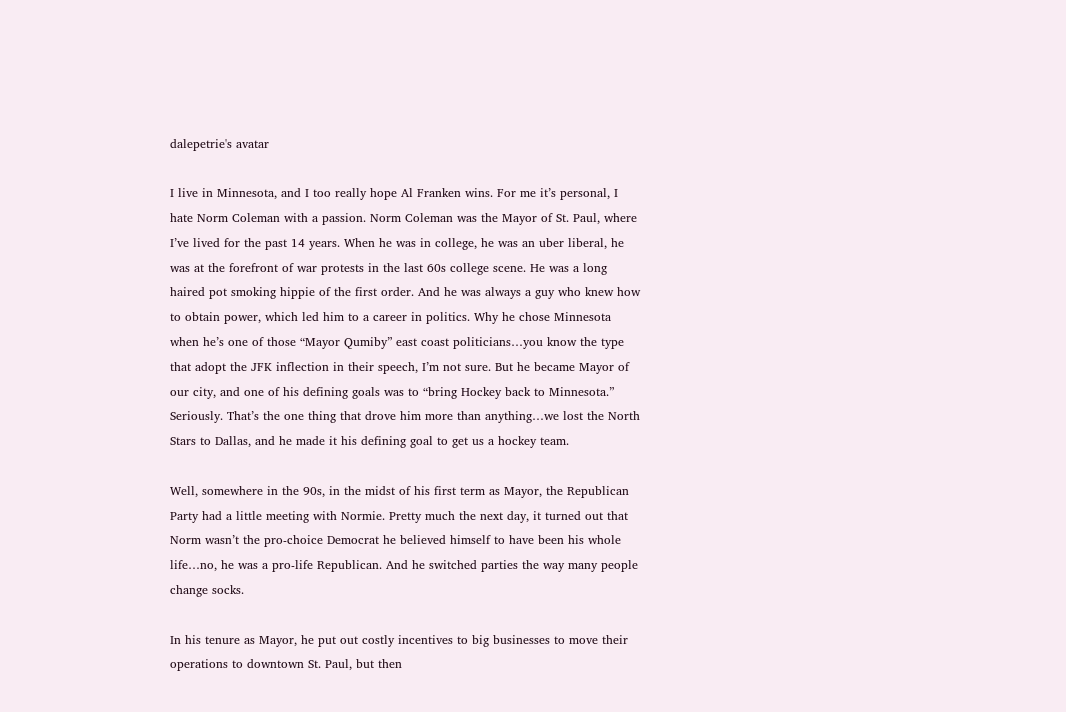dalepetrie's avatar

I live in Minnesota, and I too really hope Al Franken wins. For me it’s personal, I hate Norm Coleman with a passion. Norm Coleman was the Mayor of St. Paul, where I’ve lived for the past 14 years. When he was in college, he was an uber liberal, he was at the forefront of war protests in the last 60s college scene. He was a long haired pot smoking hippie of the first order. And he was always a guy who knew how to obtain power, which led him to a career in politics. Why he chose Minnesota when he’s one of those “Mayor Qumiby” east coast politicians…you know the type that adopt the JFK inflection in their speech, I’m not sure. But he became Mayor of our city, and one of his defining goals was to “bring Hockey back to Minnesota.” Seriously. That’s the one thing that drove him more than anything…we lost the North Stars to Dallas, and he made it his defining goal to get us a hockey team.

Well, somewhere in the 90s, in the midst of his first term as Mayor, the Republican Party had a little meeting with Normie. Pretty much the next day, it turned out that Norm wasn’t the pro-choice Democrat he believed himself to have been his whole life…no, he was a pro-life Republican. And he switched parties the way many people change socks.

In his tenure as Mayor, he put out costly incentives to big businesses to move their operations to downtown St. Paul, but then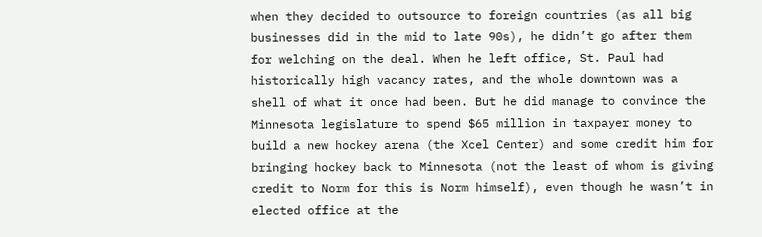when they decided to outsource to foreign countries (as all big businesses did in the mid to late 90s), he didn’t go after them for welching on the deal. When he left office, St. Paul had historically high vacancy rates, and the whole downtown was a shell of what it once had been. But he did manage to convince the Minnesota legislature to spend $65 million in taxpayer money to build a new hockey arena (the Xcel Center) and some credit him for bringing hockey back to Minnesota (not the least of whom is giving credit to Norm for this is Norm himself), even though he wasn’t in elected office at the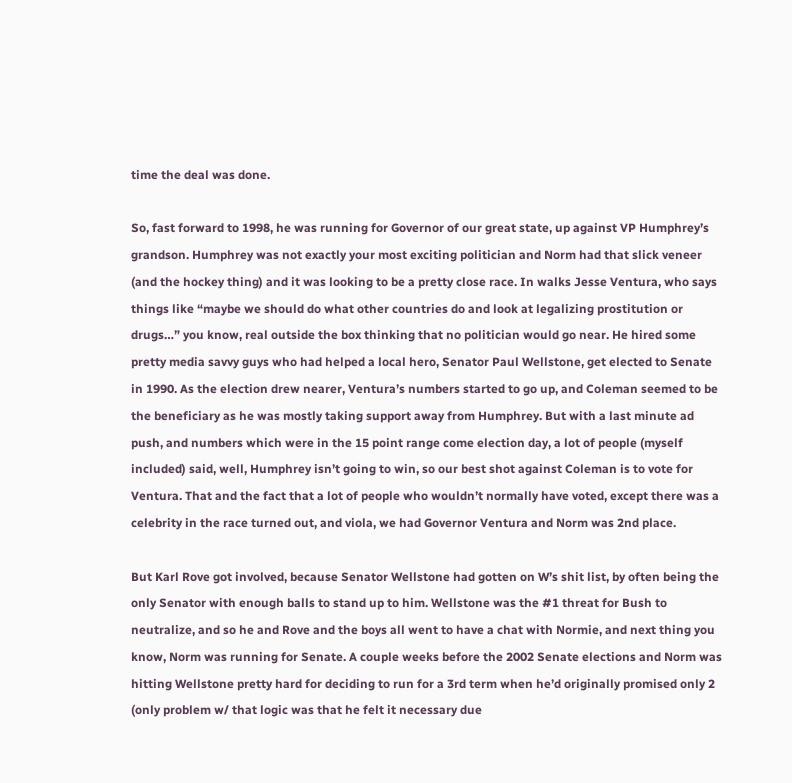time the deal was done.

So, fast forward to 1998, he was running for Governor of our great state, up against VP Humphrey’s grandson. Humphrey was not exactly your most exciting politician and Norm had that slick veneer (and the hockey thing) and it was looking to be a pretty close race. In walks Jesse Ventura, who says things like “maybe we should do what other countries do and look at legalizing prostitution or drugs…” you know, real outside the box thinking that no politician would go near. He hired some pretty media savvy guys who had helped a local hero, Senator Paul Wellstone, get elected to Senate in 1990. As the election drew nearer, Ventura’s numbers started to go up, and Coleman seemed to be the beneficiary as he was mostly taking support away from Humphrey. But with a last minute ad push, and numbers which were in the 15 point range come election day, a lot of people (myself included) said, well, Humphrey isn’t going to win, so our best shot against Coleman is to vote for Ventura. That and the fact that a lot of people who wouldn’t normally have voted, except there was a celebrity in the race turned out, and viola, we had Governor Ventura and Norm was 2nd place.

But Karl Rove got involved, because Senator Wellstone had gotten on W’s shit list, by often being the only Senator with enough balls to stand up to him. Wellstone was the #1 threat for Bush to neutralize, and so he and Rove and the boys all went to have a chat with Normie, and next thing you know, Norm was running for Senate. A couple weeks before the 2002 Senate elections and Norm was hitting Wellstone pretty hard for deciding to run for a 3rd term when he’d originally promised only 2 (only problem w/ that logic was that he felt it necessary due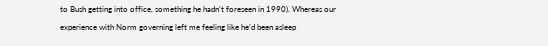to Bush getting into office, something he hadn’t foreseen in 1990). Whereas our experience with Norm governing left me feeling like he’d been asleep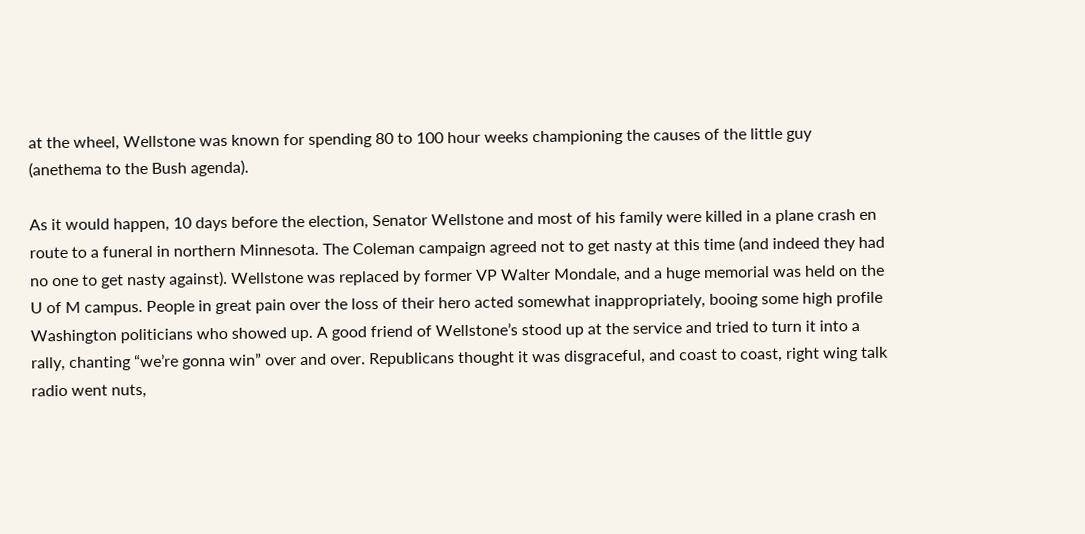at the wheel, Wellstone was known for spending 80 to 100 hour weeks championing the causes of the little guy (anethema to the Bush agenda).

As it would happen, 10 days before the election, Senator Wellstone and most of his family were killed in a plane crash en route to a funeral in northern Minnesota. The Coleman campaign agreed not to get nasty at this time (and indeed they had no one to get nasty against). Wellstone was replaced by former VP Walter Mondale, and a huge memorial was held on the U of M campus. People in great pain over the loss of their hero acted somewhat inappropriately, booing some high profile Washington politicians who showed up. A good friend of Wellstone’s stood up at the service and tried to turn it into a rally, chanting “we’re gonna win” over and over. Republicans thought it was disgraceful, and coast to coast, right wing talk radio went nuts,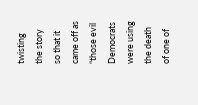twisting the story so that it came off as “those evil Democrats were using the death of one of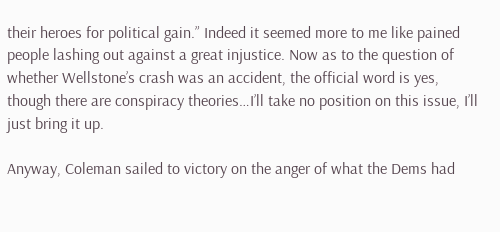their heroes for political gain.” Indeed it seemed more to me like pained people lashing out against a great injustice. Now as to the question of whether Wellstone’s crash was an accident, the official word is yes, though there are conspiracy theories…I’ll take no position on this issue, I’ll just bring it up.

Anyway, Coleman sailed to victory on the anger of what the Dems had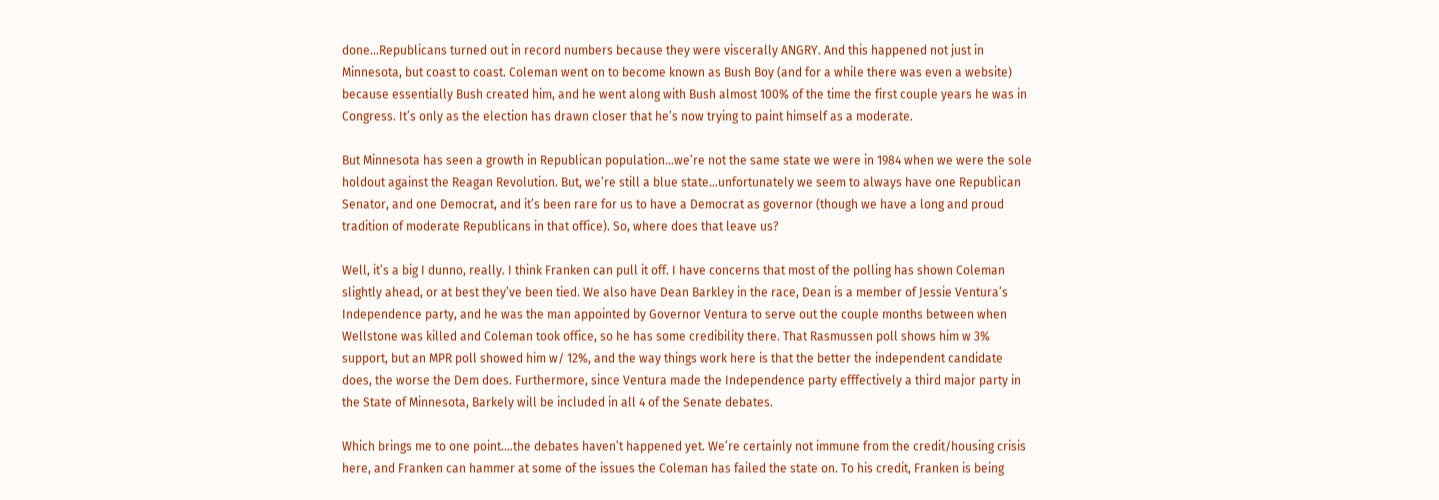done…Republicans turned out in record numbers because they were viscerally ANGRY. And this happened not just in Minnesota, but coast to coast. Coleman went on to become known as Bush Boy (and for a while there was even a website) because essentially Bush created him, and he went along with Bush almost 100% of the time the first couple years he was in Congress. It’s only as the election has drawn closer that he’s now trying to paint himself as a moderate.

But Minnesota has seen a growth in Republican population…we’re not the same state we were in 1984 when we were the sole holdout against the Reagan Revolution. But, we’re still a blue state…unfortunately we seem to always have one Republican Senator, and one Democrat, and it’s been rare for us to have a Democrat as governor (though we have a long and proud tradition of moderate Republicans in that office). So, where does that leave us?

Well, it’s a big I dunno, really. I think Franken can pull it off. I have concerns that most of the polling has shown Coleman slightly ahead, or at best they’ve been tied. We also have Dean Barkley in the race, Dean is a member of Jessie Ventura’s Independence party, and he was the man appointed by Governor Ventura to serve out the couple months between when Wellstone was killed and Coleman took office, so he has some credibility there. That Rasmussen poll shows him w 3% support, but an MPR poll showed him w/ 12%, and the way things work here is that the better the independent candidate does, the worse the Dem does. Furthermore, since Ventura made the Independence party efffectively a third major party in the State of Minnesota, Barkely will be included in all 4 of the Senate debates.

Which brings me to one point….the debates haven’t happened yet. We’re certainly not immune from the credit/housing crisis here, and Franken can hammer at some of the issues the Coleman has failed the state on. To his credit, Franken is being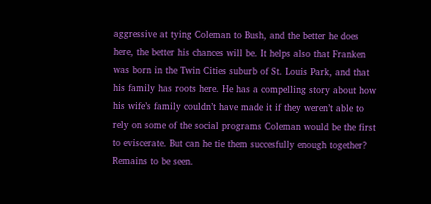aggressive at tying Coleman to Bush, and the better he does here, the better his chances will be. It helps also that Franken was born in the Twin Cities suburb of St. Louis Park, and that his family has roots here. He has a compelling story about how his wife’s family couldn’t have made it if they weren’t able to rely on some of the social programs Coleman would be the first to eviscerate. But can he tie them succesfully enough together? Remains to be seen.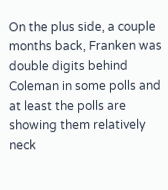On the plus side, a couple months back, Franken was double digits behind Coleman in some polls and at least the polls are showing them relatively neck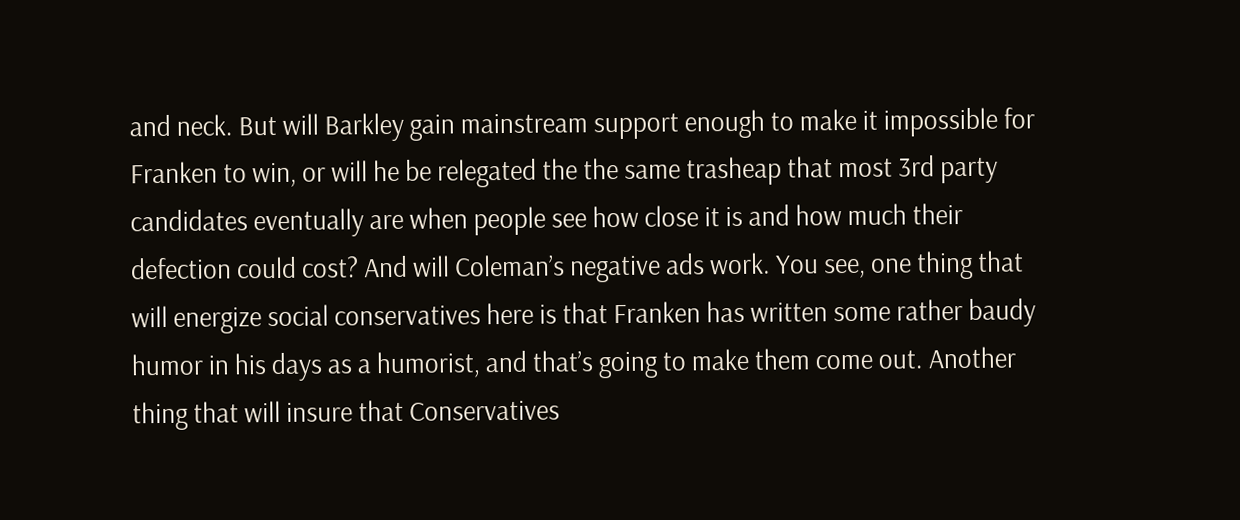and neck. But will Barkley gain mainstream support enough to make it impossible for Franken to win, or will he be relegated the the same trasheap that most 3rd party candidates eventually are when people see how close it is and how much their defection could cost? And will Coleman’s negative ads work. You see, one thing that will energize social conservatives here is that Franken has written some rather baudy humor in his days as a humorist, and that’s going to make them come out. Another thing that will insure that Conservatives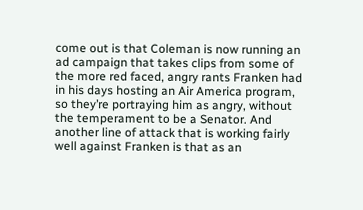come out is that Coleman is now running an ad campaign that takes clips from some of the more red faced, angry rants Franken had in his days hosting an Air America program, so they’re portraying him as angry, without the temperament to be a Senator. And another line of attack that is working fairly well against Franken is that as an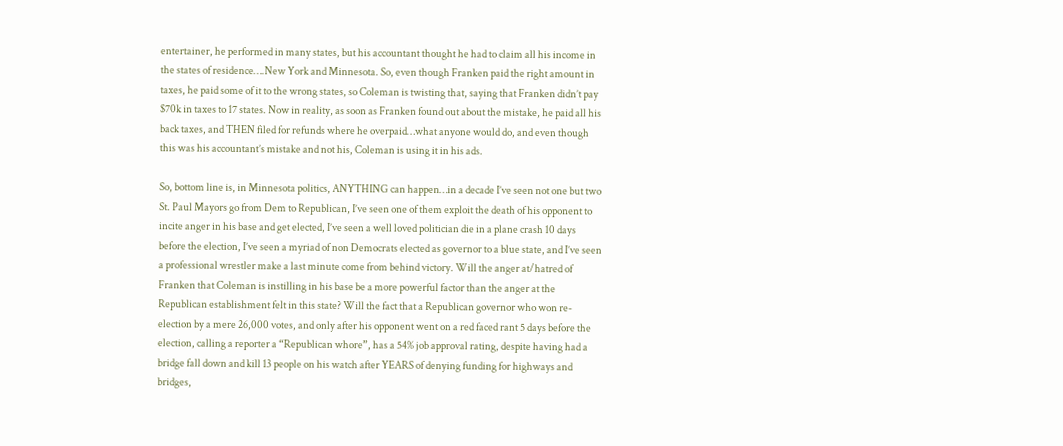entertainer, he performed in many states, but his accountant thought he had to claim all his income in the states of residence….New York and Minnesota. So, even though Franken paid the right amount in taxes, he paid some of it to the wrong states, so Coleman is twisting that, saying that Franken didn’t pay $70k in taxes to 17 states. Now in reality, as soon as Franken found out about the mistake, he paid all his back taxes, and THEN filed for refunds where he overpaid…what anyone would do, and even though this was his accountant’s mistake and not his, Coleman is using it in his ads.

So, bottom line is, in Minnesota politics, ANYTHING can happen…in a decade I’ve seen not one but two St. Paul Mayors go from Dem to Republican, I’ve seen one of them exploit the death of his opponent to incite anger in his base and get elected, I’ve seen a well loved politician die in a plane crash 10 days before the election, I’ve seen a myriad of non Democrats elected as governor to a blue state, and I’ve seen a professional wrestler make a last minute come from behind victory. Will the anger at/hatred of Franken that Coleman is instilling in his base be a more powerful factor than the anger at the Republican establishment felt in this state? Will the fact that a Republican governor who won re-election by a mere 26,000 votes, and only after his opponent went on a red faced rant 5 days before the election, calling a reporter a “Republican whore”, has a 54% job approval rating, despite having had a bridge fall down and kill 13 people on his watch after YEARS of denying funding for highways and bridges,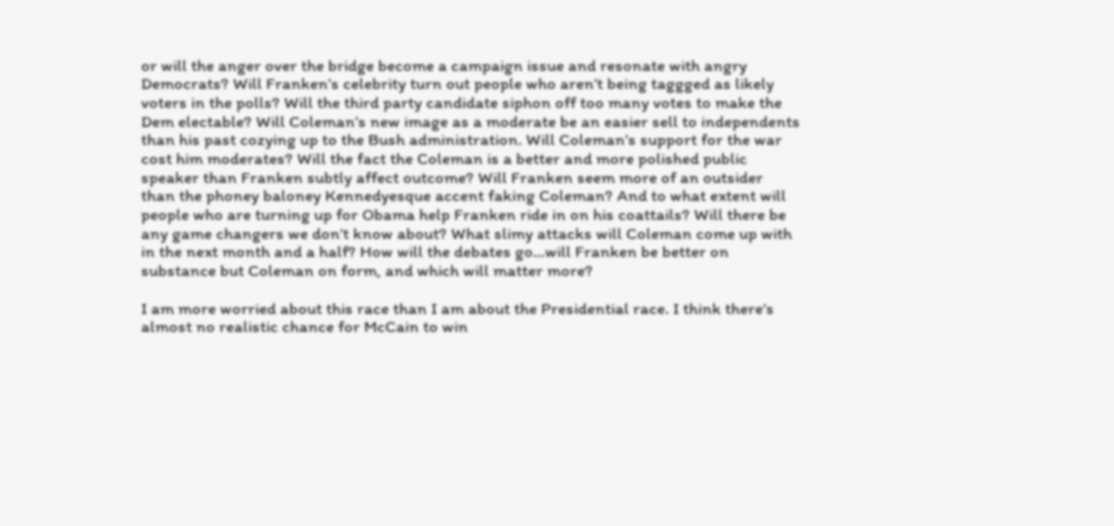or will the anger over the bridge become a campaign issue and resonate with angry Democrats? Will Franken’s celebrity turn out people who aren’t being taggged as likely voters in the polls? Will the third party candidate siphon off too many votes to make the Dem electable? Will Coleman’s new image as a moderate be an easier sell to independents than his past cozying up to the Bush administration. Will Coleman’s support for the war cost him moderates? Will the fact the Coleman is a better and more polished public speaker than Franken subtly affect outcome? Will Franken seem more of an outsider than the phoney baloney Kennedyesque accent faking Coleman? And to what extent will people who are turning up for Obama help Franken ride in on his coattails? Will there be any game changers we don’t know about? What slimy attacks will Coleman come up with in the next month and a half? How will the debates go…will Franken be better on substance but Coleman on form, and which will matter more?

I am more worried about this race than I am about the Presidential race. I think there’s almost no realistic chance for McCain to win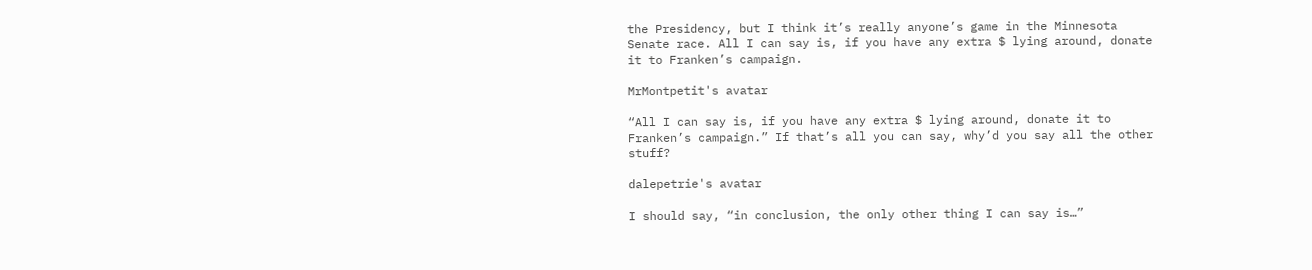the Presidency, but I think it’s really anyone’s game in the Minnesota Senate race. All I can say is, if you have any extra $ lying around, donate it to Franken’s campaign.

MrMontpetit's avatar

“All I can say is, if you have any extra $ lying around, donate it to Franken’s campaign.” If that’s all you can say, why’d you say all the other stuff?

dalepetrie's avatar

I should say, “in conclusion, the only other thing I can say is…”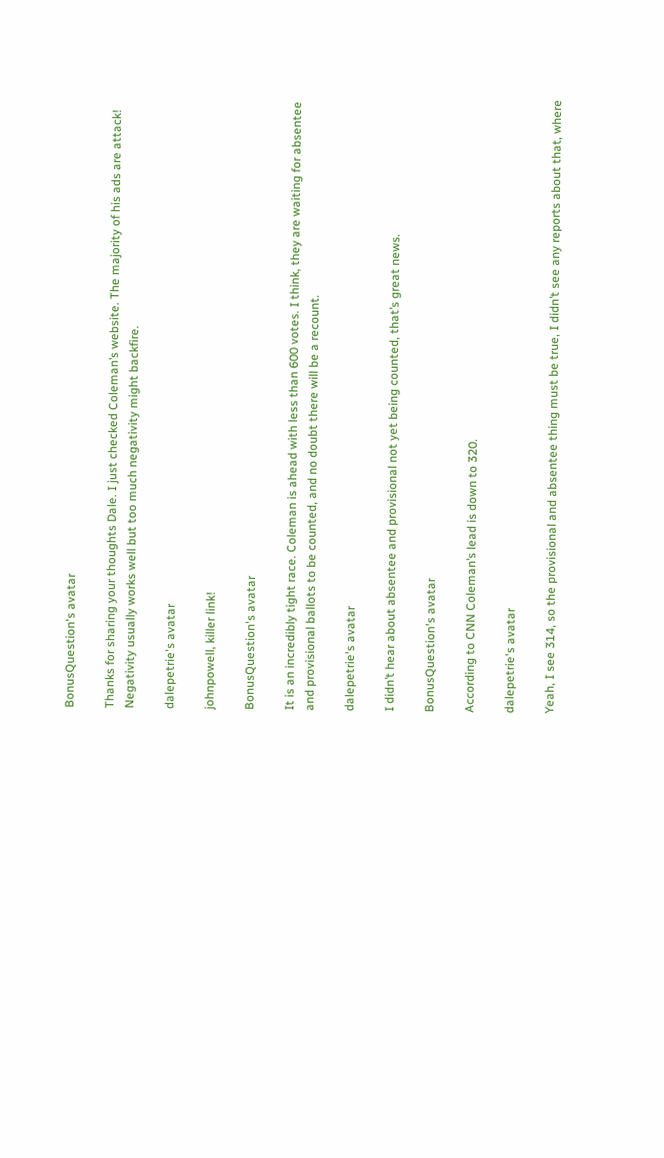BonusQuestion's avatar

Thanks for sharing your thoughts Dale. I just checked Coleman’s website. The majority of his ads are attack! Negativity usually works well but too much negativity might backfire.

dalepetrie's avatar

johnpowell, killer link!

BonusQuestion's avatar

It is an incredibly tight race. Coleman is ahead with less than 600 votes. I think, they are waiting for absentee and provisional ballots to be counted, and no doubt there will be a recount.

dalepetrie's avatar

I didn’t hear about absentee and provisional not yet being counted, that’s great news.

BonusQuestion's avatar

According to CNN Coleman’s lead is down to 320.

dalepetrie's avatar

Yeah, I see 314, so the provisional and absentee thing must be true, I didn’t see any reports about that, where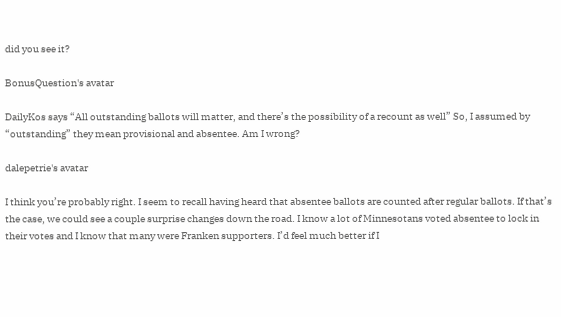did you see it?

BonusQuestion's avatar

DailyKos says “All outstanding ballots will matter, and there’s the possibility of a recount as well” So, I assumed by “outstanding” they mean provisional and absentee. Am I wrong?

dalepetrie's avatar

I think you’re probably right. I seem to recall having heard that absentee ballots are counted after regular ballots. If that’s the case, we could see a couple surprise changes down the road. I know a lot of Minnesotans voted absentee to lock in their votes and I know that many were Franken supporters. I’d feel much better if I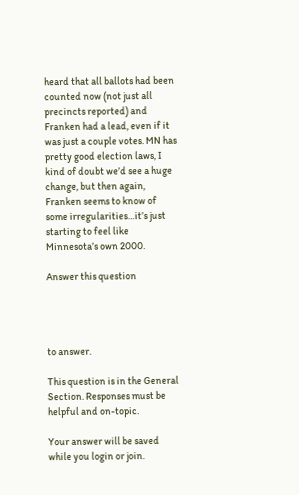heard that all ballots had been counted now (not just all precincts reported) and Franken had a lead, even if it was just a couple votes. MN has pretty good election laws, I kind of doubt we’d see a huge change, but then again, Franken seems to know of some irregularities…it’s just starting to feel like Minnesota’s own 2000.

Answer this question




to answer.

This question is in the General Section. Responses must be helpful and on-topic.

Your answer will be saved while you login or join.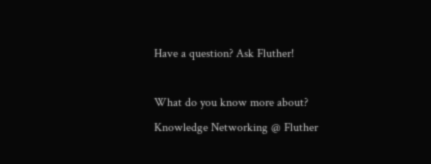Have a question? Ask Fluther!

What do you know more about?
Knowledge Networking @ Fluther